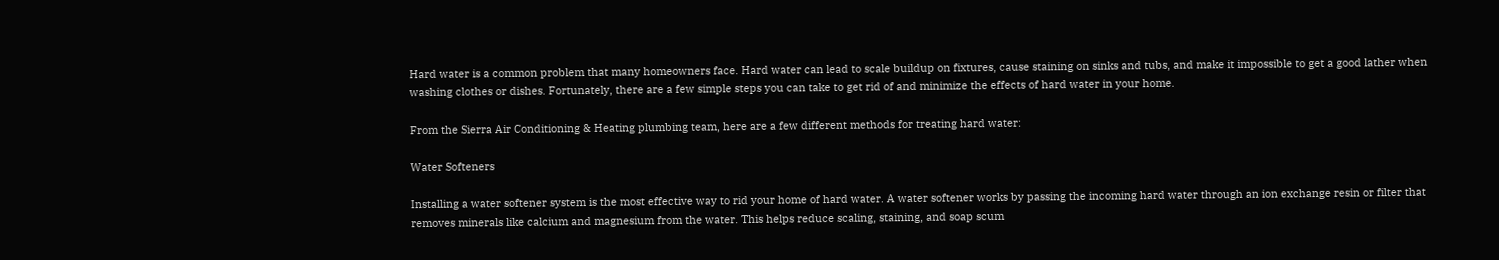Hard water is a common problem that many homeowners face. Hard water can lead to scale buildup on fixtures, cause staining on sinks and tubs, and make it impossible to get a good lather when washing clothes or dishes. Fortunately, there are a few simple steps you can take to get rid of and minimize the effects of hard water in your home.

From the Sierra Air Conditioning & Heating plumbing team, here are a few different methods for treating hard water:

Water Softeners

Installing a water softener system is the most effective way to rid your home of hard water. A water softener works by passing the incoming hard water through an ion exchange resin or filter that removes minerals like calcium and magnesium from the water. This helps reduce scaling, staining, and soap scum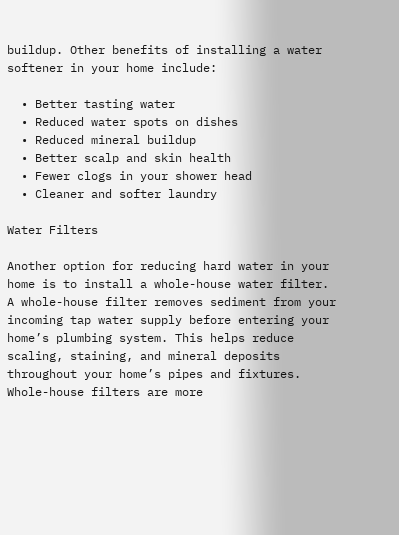buildup. Other benefits of installing a water softener in your home include:

  • Better tasting water
  • Reduced water spots on dishes
  • Reduced mineral buildup
  • Better scalp and skin health
  • Fewer clogs in your shower head
  • Cleaner and softer laundry

Water Filters

Another option for reducing hard water in your home is to install a whole-house water filter. A whole-house filter removes sediment from your incoming tap water supply before entering your home’s plumbing system. This helps reduce scaling, staining, and mineral deposits throughout your home’s pipes and fixtures. Whole-house filters are more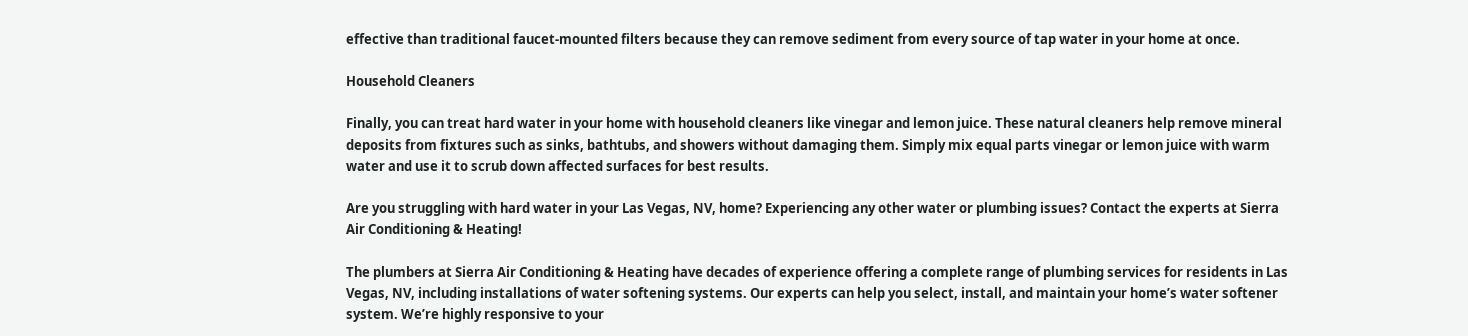effective than traditional faucet-mounted filters because they can remove sediment from every source of tap water in your home at once.

Household Cleaners

Finally, you can treat hard water in your home with household cleaners like vinegar and lemon juice. These natural cleaners help remove mineral deposits from fixtures such as sinks, bathtubs, and showers without damaging them. Simply mix equal parts vinegar or lemon juice with warm water and use it to scrub down affected surfaces for best results.

Are you struggling with hard water in your Las Vegas, NV, home? Experiencing any other water or plumbing issues? Contact the experts at Sierra Air Conditioning & Heating!

The plumbers at Sierra Air Conditioning & Heating have decades of experience offering a complete range of plumbing services for residents in Las Vegas, NV, including installations of water softening systems. Our experts can help you select, install, and maintain your home’s water softener system. We’re highly responsive to your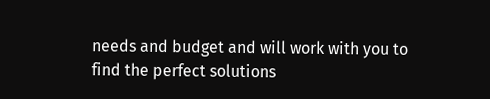needs and budget and will work with you to find the perfect solutions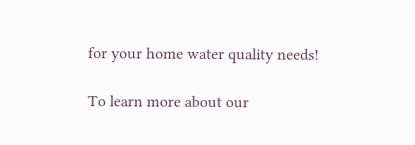for your home water quality needs!

To learn more about our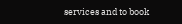services and to book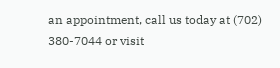an appointment, call us today at (702) 380-7044 or visit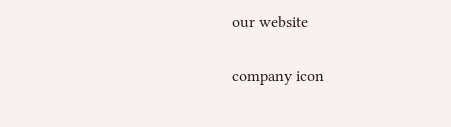our website

company icon